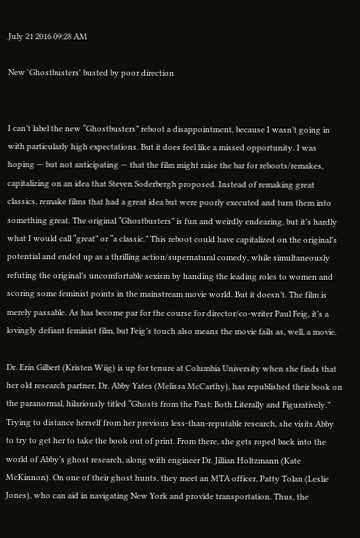July 21 2016 09:28 AM

New 'Ghostbusters' busted by poor direction


I can’t label the new “Ghostbusters” reboot a disappointment, because I wasn’t going in with particularly high expectations. But it does feel like a missed opportunity. I was hoping — but not anticipating — that the film might raise the bar for reboots/remakes, capitalizing on an idea that Steven Soderbergh proposed. Instead of remaking great classics, remake films that had a great idea but were poorly executed and turn them into something great. The original “Ghostbusters” is fun and weirdly endearing, but it’s hardly what I would call “great” or “a classic.” This reboot could have capitalized on the original’s potential and ended up as a thrilling action/supernatural comedy, while simultaneously refuting the original’s uncomfortable sexism by handing the leading roles to women and scoring some feminist points in the mainstream movie world. But it doesn’t. The film is merely passable. As has become par for the course for director/co-writer Paul Feig, it’s a lovingly defiant feminist film, but Feig’s touch also means the movie fails as, well, a movie.

Dr. Erin Gilbert (Kristen Wiig) is up for tenure at Columbia University when she finds that her old research partner, Dr. Abby Yates (Melissa McCarthy), has republished their book on the paranormal, hilariously titled “Ghosts from the Past: Both Literally and Figuratively.” Trying to distance herself from her previous less-than-reputable research, she visits Abby to try to get her to take the book out of print. From there, she gets roped back into the world of Abby’s ghost research, along with engineer Dr. Jillian Holtzmann (Kate McKinnon). On one of their ghost hunts, they meet an MTA officer, Patty Tolan (Leslie Jones), who can aid in navigating New York and provide transportation. Thus, the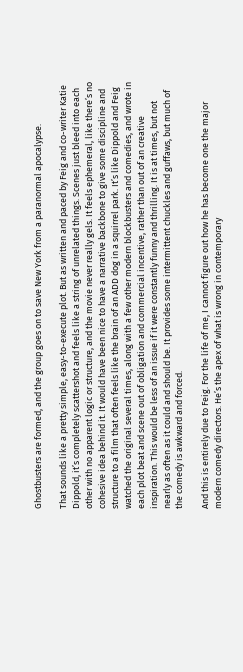Ghostbusters are formed, and the group goes on to save New York from a paranormal apocalypse.

That sounds like a pretty simple, easy-to-execute plot. But as written and paced by Feig and co-writer Katie Dippold, it’s completely scattershot and feels like a string of unrelated things. Scenes just bleed into each other with no apparent logic or structure, and the movie never really gels. It feels ephemeral, like there’s no cohesive idea behind it. It would have been nice to have a narrative backbone to give some discipline and structure to a film that often feels like the brain of an ADD dog in a squirrel park. It’s like Dippold and Feig watched the original several times, along with a few other modern blockbusters and comedies, and wrote in each plot beat and scene out of obligation and commercial incentive, rather than out of an creative inspiration. This would be less of an issue if it were constantly funny and thrilling. It is at times, but not nearly as often as it could and should be. It provides some intermittent chuckles and guffaws, but much of the comedy is awkward and forced.

And this is entirely due to Feig. For the life of me, I cannot figure out how he has become one the major modern comedy directors. He’s the apex of what is wrong in contemporary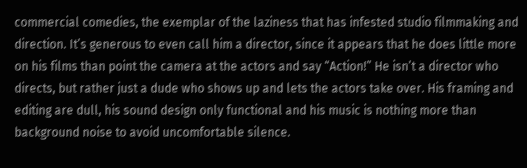commercial comedies, the exemplar of the laziness that has infested studio filmmaking and direction. It’s generous to even call him a director, since it appears that he does little more on his films than point the camera at the actors and say “Action!” He isn’t a director who directs, but rather just a dude who shows up and lets the actors take over. His framing and editing are dull, his sound design only functional and his music is nothing more than background noise to avoid uncomfortable silence.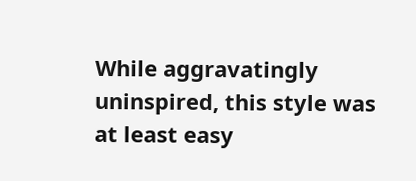While aggravatingly uninspired, this style was at least easy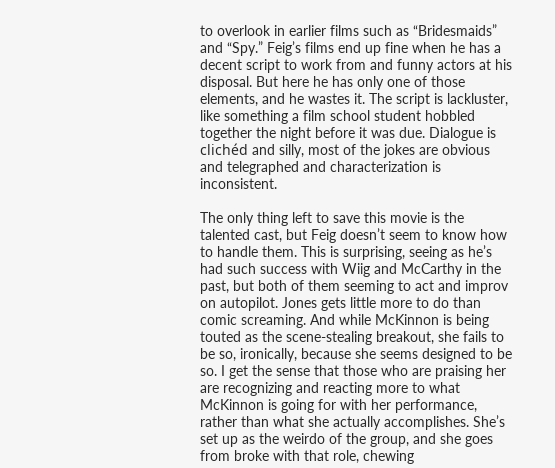to overlook in earlier films such as “Bridesmaids” and “Spy.” Feig’s films end up fine when he has a decent script to work from and funny actors at his disposal. But here he has only one of those elements, and he wastes it. The script is lackluster, like something a film school student hobbled together the night before it was due. Dialogue is clichéd and silly, most of the jokes are obvious and telegraphed and characterization is inconsistent.

The only thing left to save this movie is the talented cast, but Feig doesn’t seem to know how to handle them. This is surprising, seeing as he’s had such success with Wiig and McCarthy in the past, but both of them seeming to act and improv on autopilot. Jones gets little more to do than comic screaming. And while McKinnon is being touted as the scene-stealing breakout, she fails to be so, ironically, because she seems designed to be so. I get the sense that those who are praising her are recognizing and reacting more to what McKinnon is going for with her performance, rather than what she actually accomplishes. She’s set up as the weirdo of the group, and she goes from broke with that role, chewing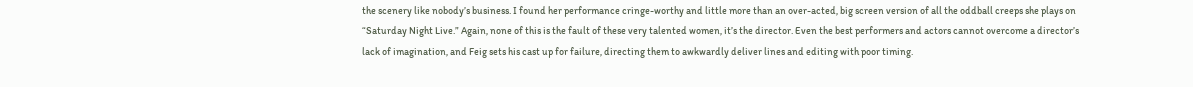the scenery like nobody’s business. I found her performance cringe-worthy and little more than an over-acted, big screen version of all the oddball creeps she plays on “Saturday Night Live.” Again, none of this is the fault of these very talented women, it’s the director. Even the best performers and actors cannot overcome a director’s lack of imagination, and Feig sets his cast up for failure, directing them to awkwardly deliver lines and editing with poor timing.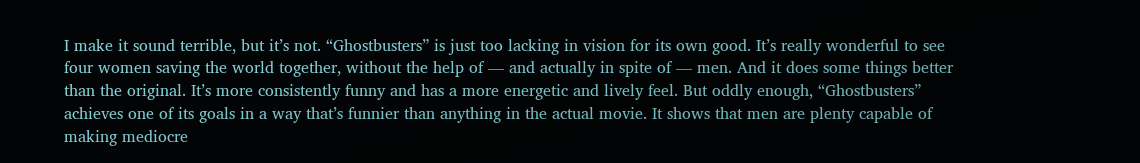I make it sound terrible, but it’s not. “Ghostbusters” is just too lacking in vision for its own good. It’s really wonderful to see four women saving the world together, without the help of — and actually in spite of — men. And it does some things better than the original. It’s more consistently funny and has a more energetic and lively feel. But oddly enough, “Ghostbusters” achieves one of its goals in a way that’s funnier than anything in the actual movie. It shows that men are plenty capable of making mediocre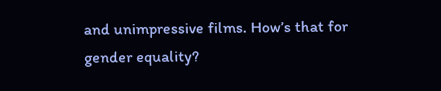and unimpressive films. How’s that for gender equality?